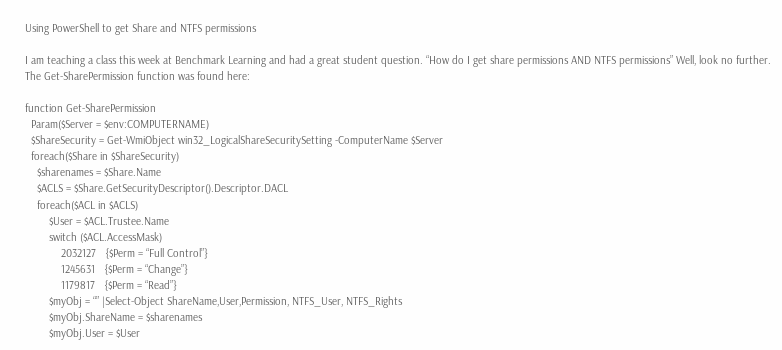Using PowerShell to get Share and NTFS permissions

I am teaching a class this week at Benchmark Learning and had a great student question. “How do I get share permissions AND NTFS permissions” Well, look no further. The Get-SharePermission function was found here:

function Get-SharePermission
  Param($Server = $env:COMPUTERNAME)
  $ShareSecurity = Get-WmiObject win32_LogicalShareSecuritySetting -ComputerName $Server
  foreach($Share in $ShareSecurity)
    $sharenames = $Share.Name
    $ACLS = $Share.GetSecurityDescriptor().Descriptor.DACL
    foreach($ACL in $ACLS)
        $User = $ACL.Trustee.Name
        switch ($ACL.AccessMask)
            2032127   {$Perm = “Full Control”}
            1245631   {$Perm = “Change”}
            1179817   {$Perm = “Read”}
        $myObj = “” |Select-Object ShareName,User,Permission, NTFS_User, NTFS_Rights
        $myObj.ShareName = $sharenames
        $myObj.User = $User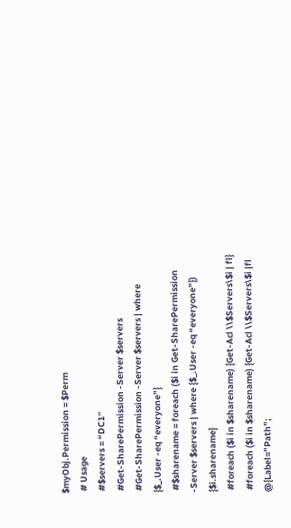$myObj.Permission = $Perm
 # Usage
 #$servers = “DC1″
 #Get-SharePermission -Server $servers
 #Get-SharePermission -Server $servers | where {$_.User -eq “everyone”}
 #$sharename = foreach ($i in Get-SharePermission -Server $servers | where {$_.User -eq “everyone”}) {$i.sharename}
 #foreach ($i in $sharename) {Get-Acl \\$Servers\$i | fl}
 #foreach ($i in $sharename) {Get-Acl \\$Servers\$i |fl @{Label=”Path”;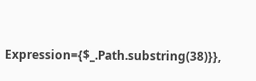Expression={$_.Path.substring(38)}},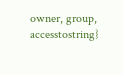owner, group, accesstostring}